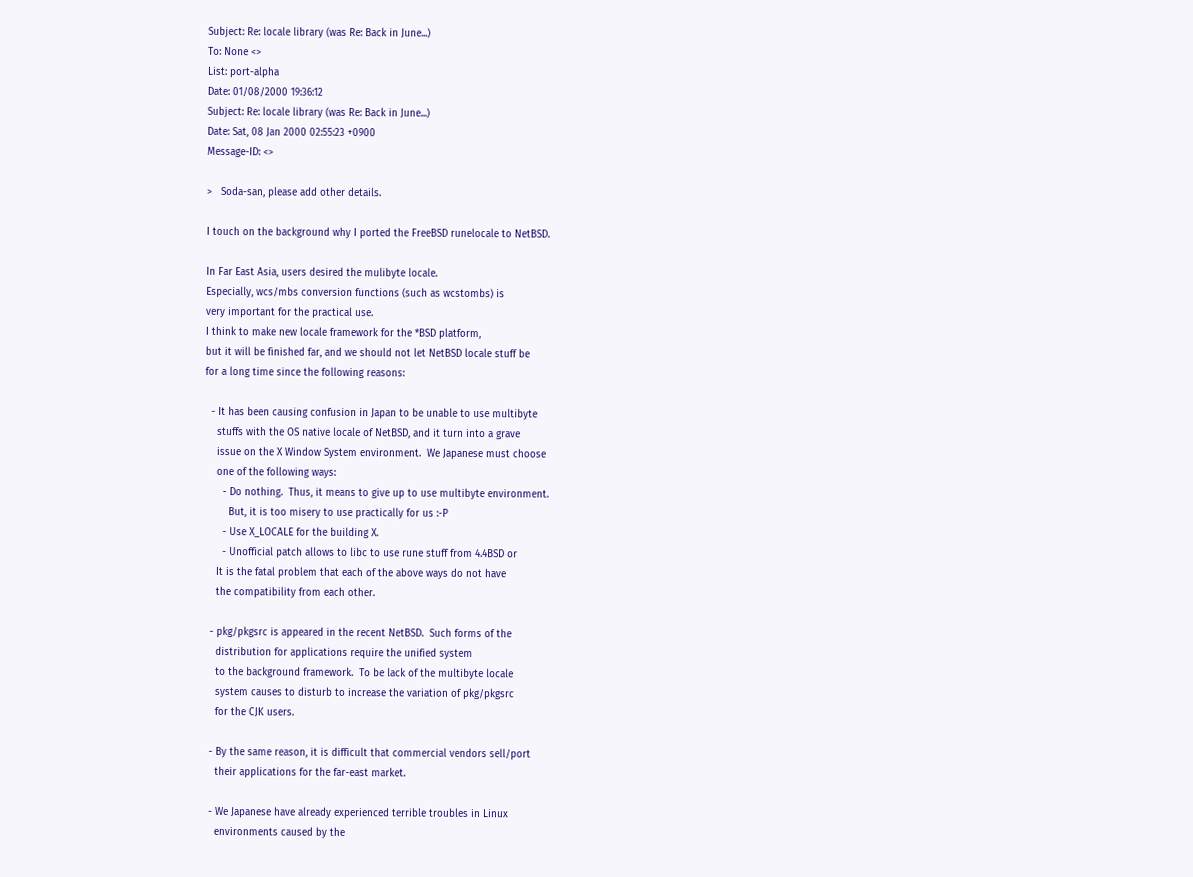Subject: Re: locale library (was Re: Back in June...)
To: None <>
List: port-alpha
Date: 01/08/2000 19:36:12
Subject: Re: locale library (was Re: Back in June...)
Date: Sat, 08 Jan 2000 02:55:23 +0900
Message-ID: <>

>   Soda-san, please add other details.

I touch on the background why I ported the FreeBSD runelocale to NetBSD.

In Far East Asia, users desired the mulibyte locale.
Especially, wcs/mbs conversion functions (such as wcstombs) is
very important for the practical use.
I think to make new locale framework for the *BSD platform,
but it will be finished far, and we should not let NetBSD locale stuff be
for a long time since the following reasons:

  - It has been causing confusion in Japan to be unable to use multibyte
    stuffs with the OS native locale of NetBSD, and it turn into a grave
    issue on the X Window System environment.  We Japanese must choose
    one of the following ways:
      - Do nothing.  Thus, it means to give up to use multibyte environment.
        But, it is too misery to use practically for us :-P
      - Use X_LOCALE for the building X.
      - Unofficial patch allows to libc to use rune stuff from 4.4BSD or
    It is the fatal problem that each of the above ways do not have
    the compatibility from each other.

  - pkg/pkgsrc is appeared in the recent NetBSD.  Such forms of the
    distribution for applications require the unified system
    to the background framework.  To be lack of the multibyte locale
    system causes to disturb to increase the variation of pkg/pkgsrc
    for the CJK users.

  - By the same reason, it is difficult that commercial vendors sell/port
    their applications for the far-east market.

  - We Japanese have already experienced terrible troubles in Linux
    environments caused by the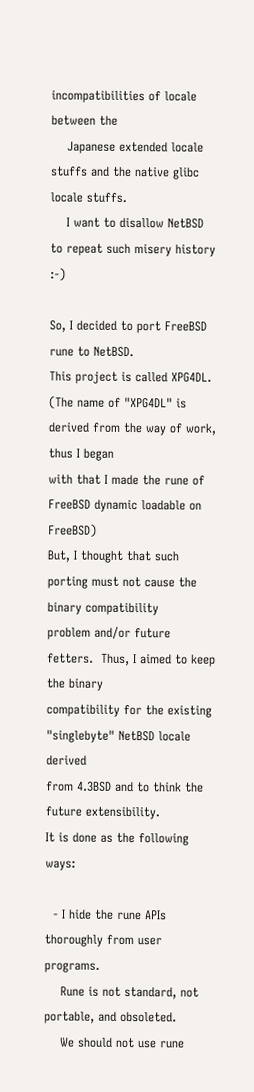incompatibilities of locale between the
    Japanese extended locale stuffs and the native glibc locale stuffs.
    I want to disallow NetBSD to repeat such misery history :-)

So, I decided to port FreeBSD rune to NetBSD.
This project is called XPG4DL.
(The name of "XPG4DL" is derived from the way of work, thus I began
with that I made the rune of FreeBSD dynamic loadable on FreeBSD)
But, I thought that such porting must not cause the binary compatibility
problem and/or future fetters.  Thus, I aimed to keep the binary
compatibility for the existing "singlebyte" NetBSD locale derived
from 4.3BSD and to think the future extensibility.
It is done as the following ways:

  - I hide the rune APIs thoroughly from user programs.
    Rune is not standard, not portable, and obsoleted.
    We should not use rune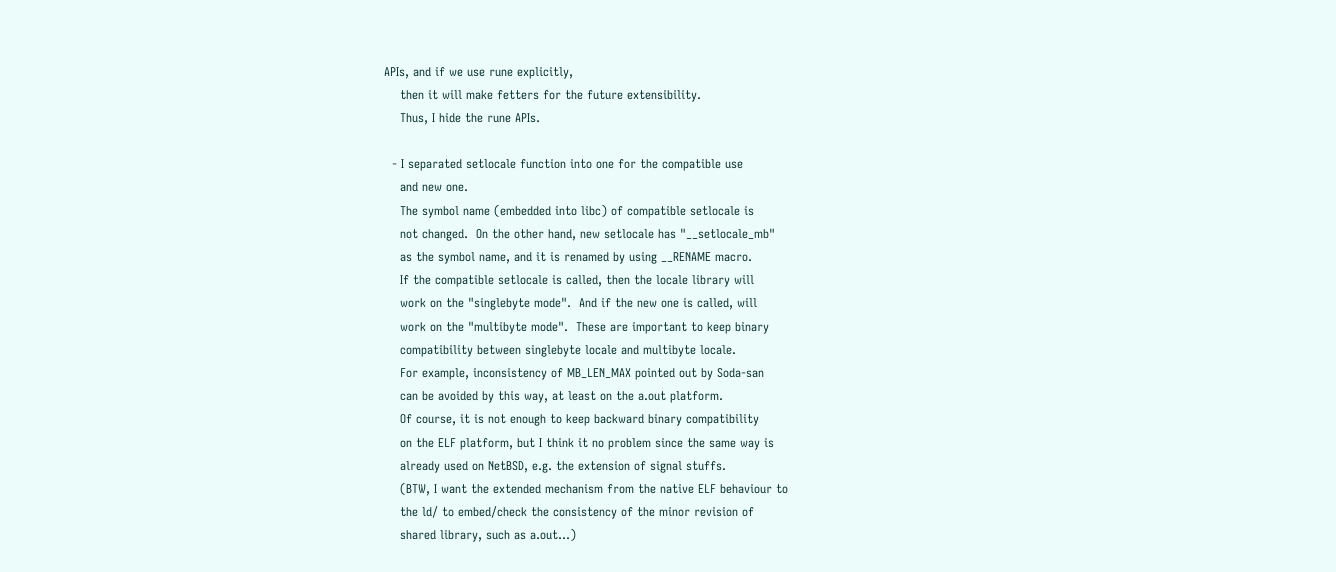APIs, and if we use rune explicitly,
    then it will make fetters for the future extensibility.
    Thus, I hide the rune APIs.

  - I separated setlocale function into one for the compatible use
    and new one.
    The symbol name (embedded into libc) of compatible setlocale is
    not changed.  On the other hand, new setlocale has "__setlocale_mb"
    as the symbol name, and it is renamed by using __RENAME macro.
    If the compatible setlocale is called, then the locale library will
    work on the "singlebyte mode".  And if the new one is called, will
    work on the "multibyte mode".  These are important to keep binary
    compatibility between singlebyte locale and multibyte locale.
    For example, inconsistency of MB_LEN_MAX pointed out by Soda-san
    can be avoided by this way, at least on the a.out platform.
    Of course, it is not enough to keep backward binary compatibility
    on the ELF platform, but I think it no problem since the same way is
    already used on NetBSD, e.g. the extension of signal stuffs.
    (BTW, I want the extended mechanism from the native ELF behaviour to
    the ld/ to embed/check the consistency of the minor revision of
    shared library, such as a.out...)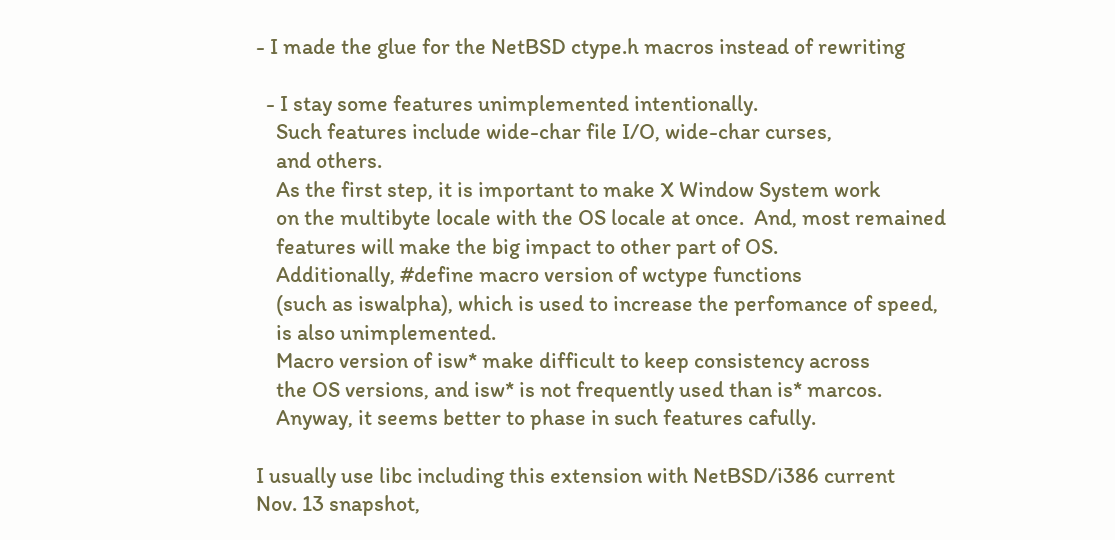- I made the glue for the NetBSD ctype.h macros instead of rewriting

  - I stay some features unimplemented intentionally.
    Such features include wide-char file I/O, wide-char curses,
    and others.
    As the first step, it is important to make X Window System work
    on the multibyte locale with the OS locale at once.  And, most remained
    features will make the big impact to other part of OS.
    Additionally, #define macro version of wctype functions
    (such as iswalpha), which is used to increase the perfomance of speed,
    is also unimplemented.
    Macro version of isw* make difficult to keep consistency across
    the OS versions, and isw* is not frequently used than is* marcos.
    Anyway, it seems better to phase in such features cafully.

I usually use libc including this extension with NetBSD/i386 current
Nov. 13 snapshot,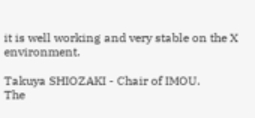it is well working and very stable on the X environment.

Takuya SHIOZAKI - Chair of IMOU.
The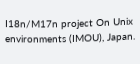I18n/M17n project On Unix environments (IMOU), Japan.